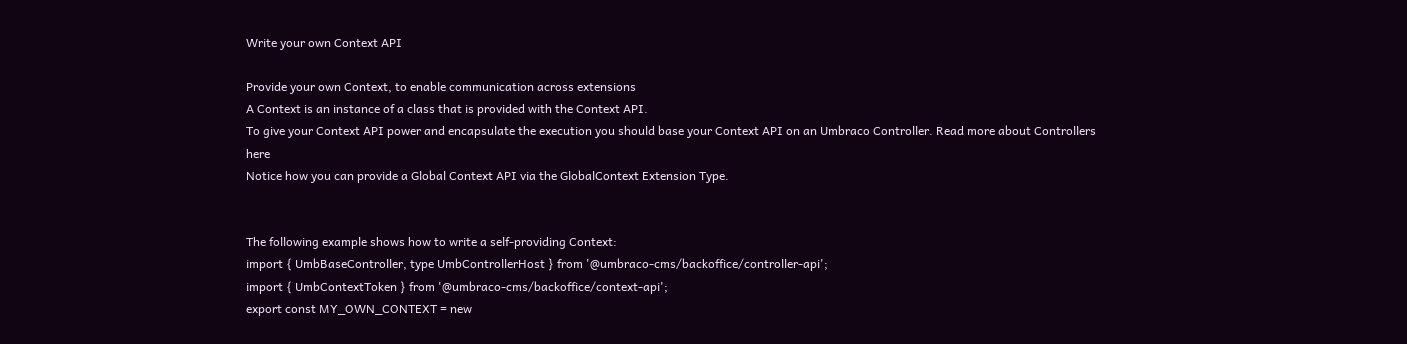Write your own Context API

Provide your own Context, to enable communication across extensions
A Context is an instance of a class that is provided with the Context API.
To give your Context API power and encapsulate the execution you should base your Context API on an Umbraco Controller. Read more about Controllers here
Notice how you can provide a Global Context API via the GlobalContext Extension Type.


The following example shows how to write a self-providing Context:
import { UmbBaseController, type UmbControllerHost } from '@umbraco-cms/backoffice/controller-api';
import { UmbContextToken } from '@umbraco-cms/backoffice/context-api';
export const MY_OWN_CONTEXT = new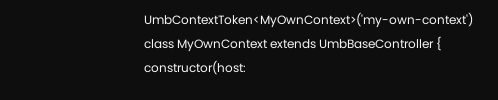UmbContextToken<MyOwnContext>('my-own-context')
class MyOwnContext extends UmbBaseController {
constructor(host: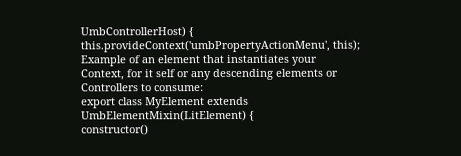UmbControllerHost) {
this.provideContext('umbPropertyActionMenu', this);
Example of an element that instantiates your Context, for it self or any descending elements or Controllers to consume:
export class MyElement extends UmbElementMixin(LitElement) {
constructor()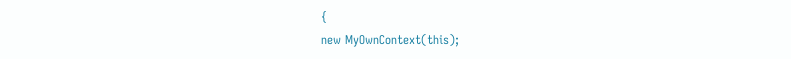{
new MyOwnContext(this);